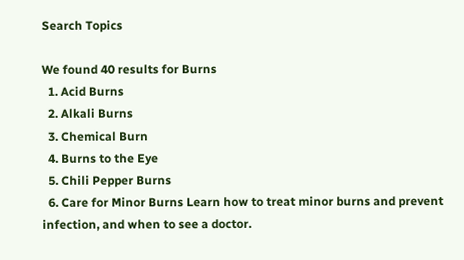Search Topics

We found 40 results for Burns
  1. Acid Burns
  2. Alkali Burns
  3. Chemical Burn
  4. Burns to the Eye
  5. Chili Pepper Burns
  6. Care for Minor Burns Learn how to treat minor burns and prevent infection, and when to see a doctor.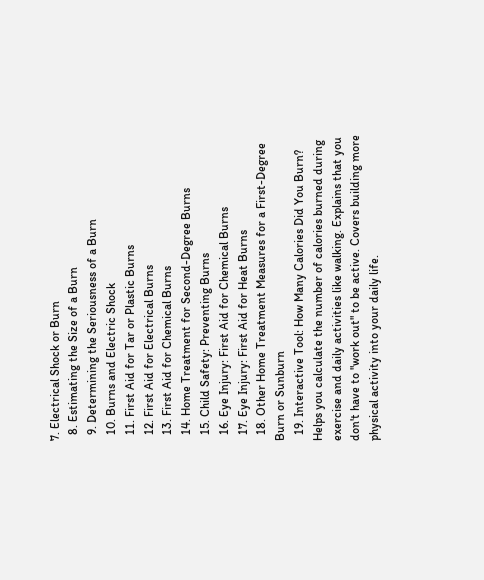7. Electrical Shock or Burn
  8. Estimating the Size of a Burn
  9. Determining the Seriousness of a Burn
  10. Burns and Electric Shock
  11. First Aid for Tar or Plastic Burns
  12. First Aid for Electrical Burns
  13. First Aid for Chemical Burns
  14. Home Treatment for Second-Degree Burns
  15. Child Safety: Preventing Burns
  16. Eye Injury: First Aid for Chemical Burns
  17. Eye Injury: First Aid for Heat Burns
  18. Other Home Treatment Measures for a First-Degree Burn or Sunburn
  19. Interactive Tool: How Many Calories Did You Burn? Helps you calculate the number of calories burned during exercise and daily activities like walking. Explains that you don't have to "work out" to be active. Covers building more physical activity into your daily life.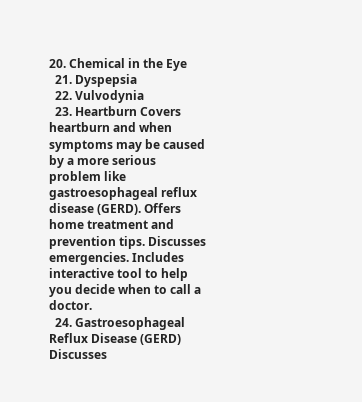20. Chemical in the Eye
  21. Dyspepsia
  22. Vulvodynia
  23. Heartburn Covers heartburn and when symptoms may be caused by a more serious problem like gastroesophageal reflux disease (GERD). Offers home treatment and prevention tips. Discusses emergencies. Includes interactive tool to help you decide when to call a doctor.
  24. Gastroesophageal Reflux Disease (GERD) Discusses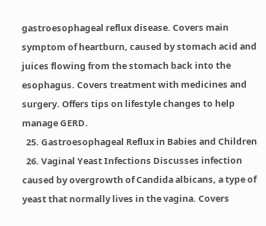gastroesophageal reflux disease. Covers main symptom of heartburn, caused by stomach acid and juices flowing from the stomach back into the esophagus. Covers treatment with medicines and surgery. Offers tips on lifestyle changes to help manage GERD.
  25. Gastroesophageal Reflux in Babies and Children
  26. Vaginal Yeast Infections Discusses infection caused by overgrowth of Candida albicans, a type of yeast that normally lives in the vagina. Covers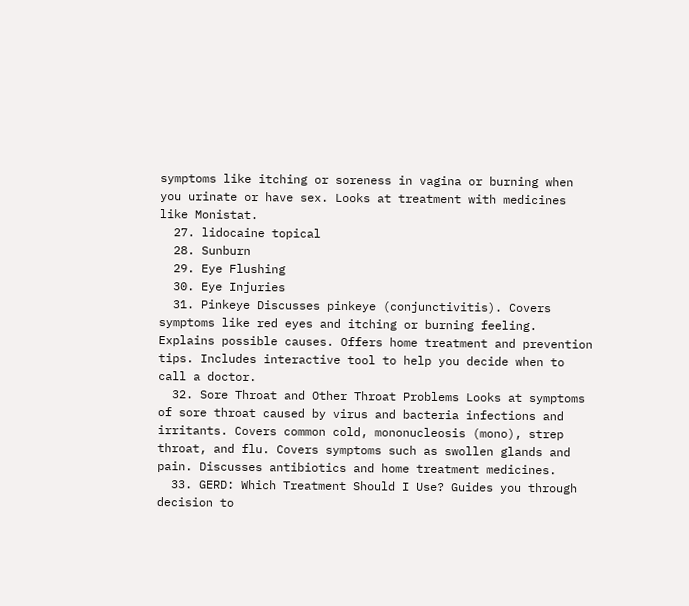symptoms like itching or soreness in vagina or burning when you urinate or have sex. Looks at treatment with medicines like Monistat.
  27. lidocaine topical
  28. Sunburn
  29. Eye Flushing
  30. Eye Injuries
  31. Pinkeye Discusses pinkeye (conjunctivitis). Covers symptoms like red eyes and itching or burning feeling. Explains possible causes. Offers home treatment and prevention tips. Includes interactive tool to help you decide when to call a doctor.
  32. Sore Throat and Other Throat Problems Looks at symptoms of sore throat caused by virus and bacteria infections and irritants. Covers common cold, mononucleosis (mono), strep throat, and flu. Covers symptoms such as swollen glands and pain. Discusses antibiotics and home treatment medicines.
  33. GERD: Which Treatment Should I Use? Guides you through decision to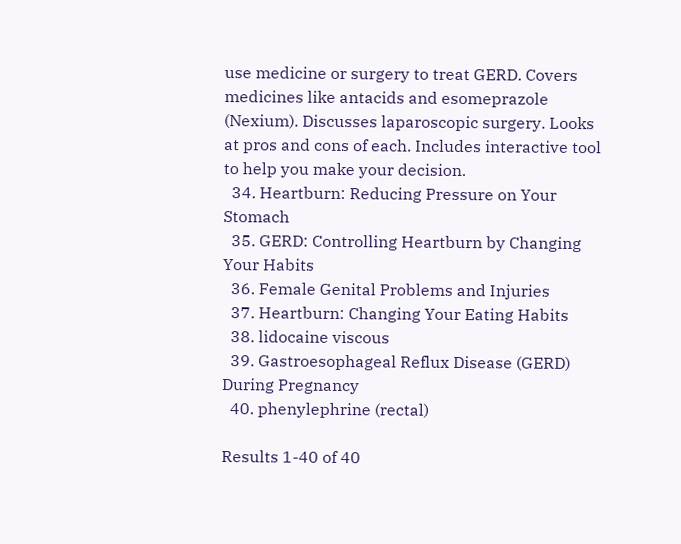use medicine or surgery to treat GERD. Covers medicines like antacids and esomeprazole (Nexium). Discusses laparoscopic surgery. Looks at pros and cons of each. Includes interactive tool to help you make your decision.
  34. Heartburn: Reducing Pressure on Your Stomach
  35. GERD: Controlling Heartburn by Changing Your Habits
  36. Female Genital Problems and Injuries
  37. Heartburn: Changing Your Eating Habits
  38. lidocaine viscous
  39. Gastroesophageal Reflux Disease (GERD) During Pregnancy
  40. phenylephrine (rectal)

Results 1-40 of 40